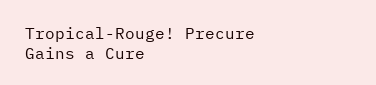Tropical-Rouge! Precure Gains a Cure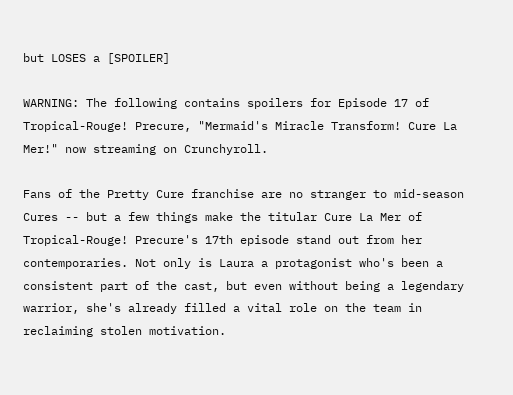but LOSES a [SPOILER]

WARNING: The following contains spoilers for Episode 17 of Tropical-Rouge! Precure, "Mermaid's Miracle Transform! Cure La Mer!" now streaming on Crunchyroll.

Fans of the Pretty Cure franchise are no stranger to mid-season Cures -- but a few things make the titular Cure La Mer of Tropical-Rouge! Precure's 17th episode stand out from her contemporaries. Not only is Laura a protagonist who's been a consistent part of the cast, but even without being a legendary warrior, she's already filled a vital role on the team in reclaiming stolen motivation.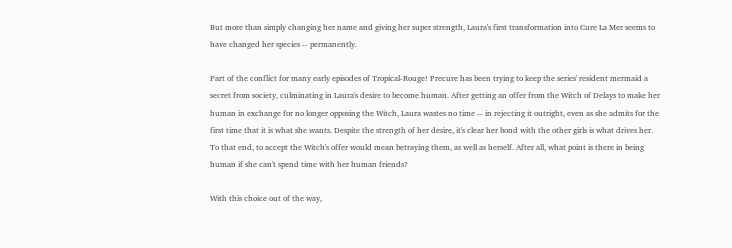But more than simply changing her name and giving her super strength, Laura's first transformation into Cure La Mer seems to have changed her species -- permanently.

Part of the conflict for many early episodes of Tropical-Rouge! Precure has been trying to keep the series' resident mermaid a secret from society, culminating in Laura's desire to become human. After getting an offer from the Witch of Delays to make her human in exchange for no longer opposing the Witch, Laura wastes no time -- in rejecting it outright, even as she admits for the first time that it is what she wants. Despite the strength of her desire, it's clear her bond with the other girls is what drives her. To that end, to accept the Witch's offer would mean betraying them, as well as herself. After all, what point is there in being human if she can't spend time with her human friends?

With this choice out of the way,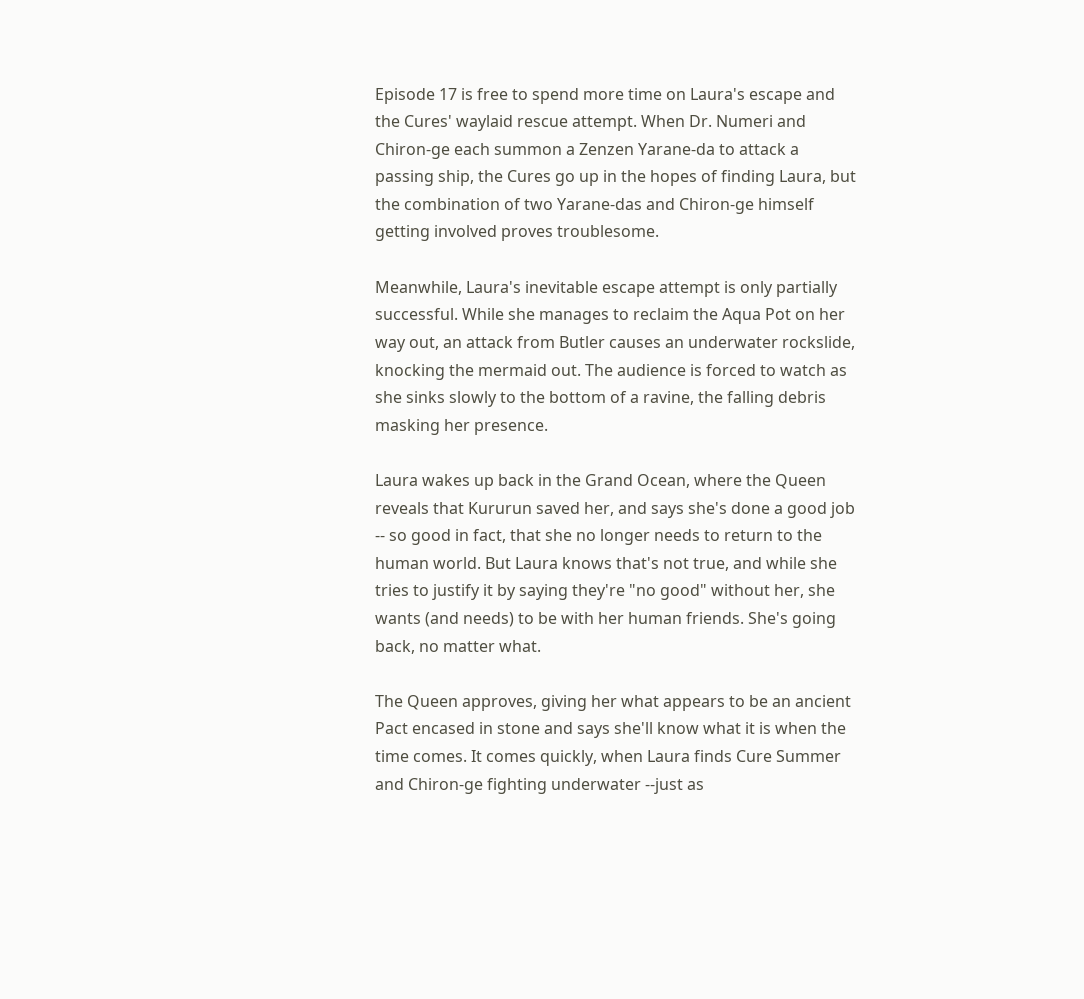Episode 17 is free to spend more time on Laura's escape and the Cures' waylaid rescue attempt. When Dr. Numeri and Chiron-ge each summon a Zenzen Yarane-da to attack a passing ship, the Cures go up in the hopes of finding Laura, but the combination of two Yarane-das and Chiron-ge himself getting involved proves troublesome.

Meanwhile, Laura's inevitable escape attempt is only partially successful. While she manages to reclaim the Aqua Pot on her way out, an attack from Butler causes an underwater rockslide, knocking the mermaid out. The audience is forced to watch as she sinks slowly to the bottom of a ravine, the falling debris masking her presence.

Laura wakes up back in the Grand Ocean, where the Queen reveals that Kururun saved her, and says she's done a good job -- so good in fact, that she no longer needs to return to the human world. But Laura knows that's not true, and while she tries to justify it by saying they're "no good" without her, she wants (and needs) to be with her human friends. She's going back, no matter what.

The Queen approves, giving her what appears to be an ancient Pact encased in stone and says she'll know what it is when the time comes. It comes quickly, when Laura finds Cure Summer and Chiron-ge fighting underwater --just as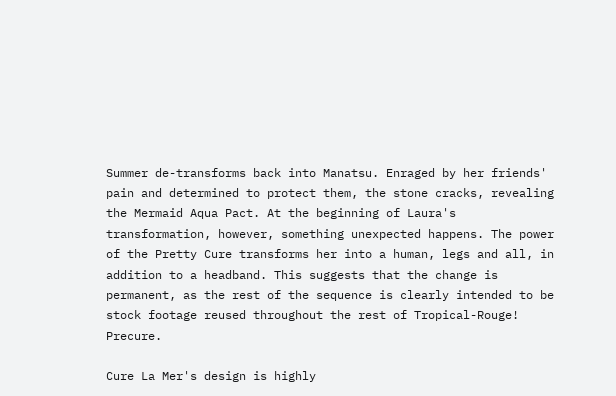Summer de-transforms back into Manatsu. Enraged by her friends' pain and determined to protect them, the stone cracks, revealing the Mermaid Aqua Pact. At the beginning of Laura's transformation, however, something unexpected happens. The power of the Pretty Cure transforms her into a human, legs and all, in addition to a headband. This suggests that the change is permanent, as the rest of the sequence is clearly intended to be stock footage reused throughout the rest of Tropical-Rouge! Precure.

Cure La Mer's design is highly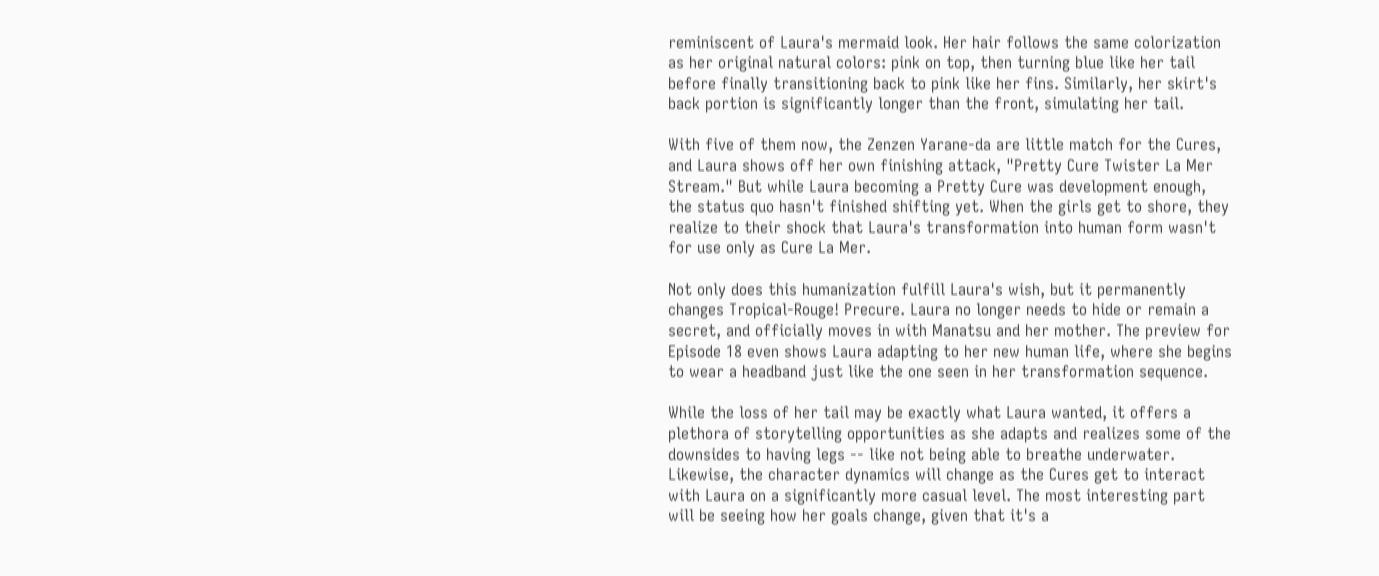reminiscent of Laura's mermaid look. Her hair follows the same colorization as her original natural colors: pink on top, then turning blue like her tail before finally transitioning back to pink like her fins. Similarly, her skirt's back portion is significantly longer than the front, simulating her tail.

With five of them now, the Zenzen Yarane-da are little match for the Cures, and Laura shows off her own finishing attack, "Pretty Cure Twister La Mer Stream." But while Laura becoming a Pretty Cure was development enough, the status quo hasn't finished shifting yet. When the girls get to shore, they realize to their shock that Laura's transformation into human form wasn't for use only as Cure La Mer.

Not only does this humanization fulfill Laura's wish, but it permanently changes Tropical-Rouge! Precure. Laura no longer needs to hide or remain a secret, and officially moves in with Manatsu and her mother. The preview for Episode 18 even shows Laura adapting to her new human life, where she begins to wear a headband just like the one seen in her transformation sequence.

While the loss of her tail may be exactly what Laura wanted, it offers a plethora of storytelling opportunities as she adapts and realizes some of the downsides to having legs -- like not being able to breathe underwater. Likewise, the character dynamics will change as the Cures get to interact with Laura on a significantly more casual level. The most interesting part will be seeing how her goals change, given that it's a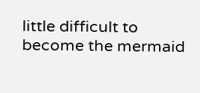little difficult to become the mermaid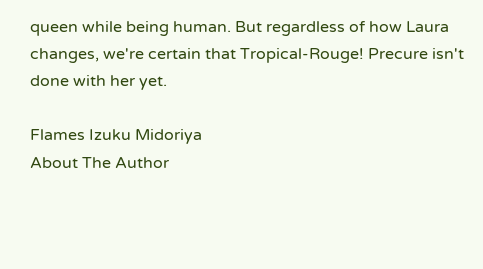queen while being human. But regardless of how Laura changes, we're certain that Tropical-Rouge! Precure isn't done with her yet.

Flames Izuku Midoriya
About The Author